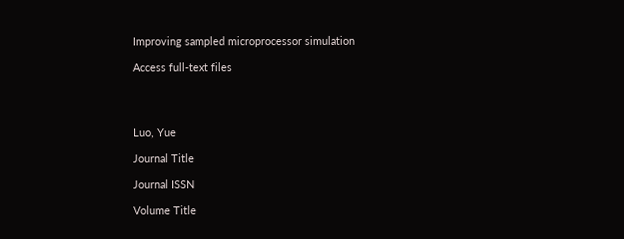Improving sampled microprocessor simulation

Access full-text files




Luo, Yue

Journal Title

Journal ISSN

Volume Title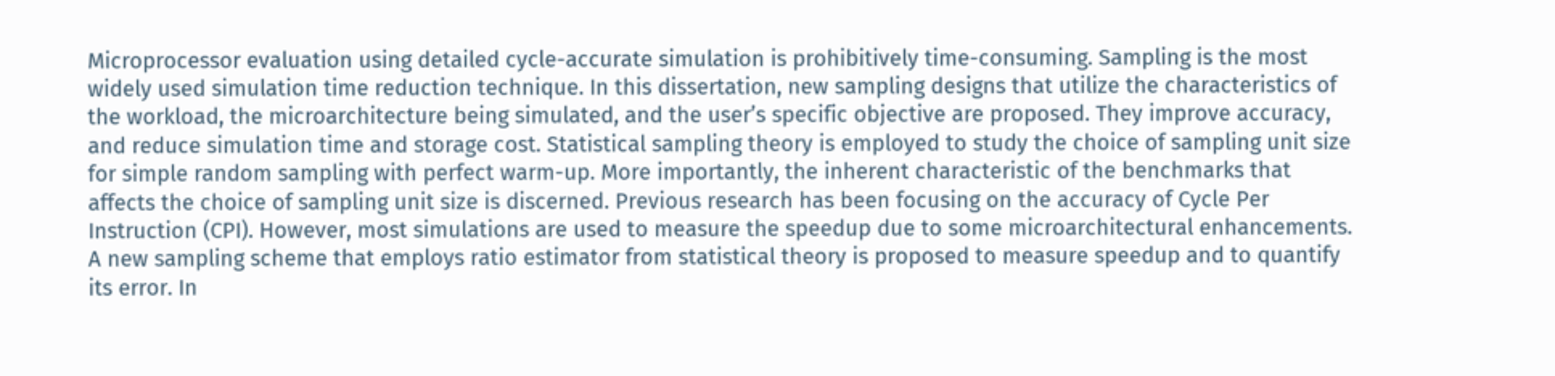Microprocessor evaluation using detailed cycle-accurate simulation is prohibitively time-consuming. Sampling is the most widely used simulation time reduction technique. In this dissertation, new sampling designs that utilize the characteristics of the workload, the microarchitecture being simulated, and the user’s specific objective are proposed. They improve accuracy, and reduce simulation time and storage cost. Statistical sampling theory is employed to study the choice of sampling unit size for simple random sampling with perfect warm-up. More importantly, the inherent characteristic of the benchmarks that affects the choice of sampling unit size is discerned. Previous research has been focusing on the accuracy of Cycle Per Instruction (CPI). However, most simulations are used to measure the speedup due to some microarchitectural enhancements. A new sampling scheme that employs ratio estimator from statistical theory is proposed to measure speedup and to quantify its error. In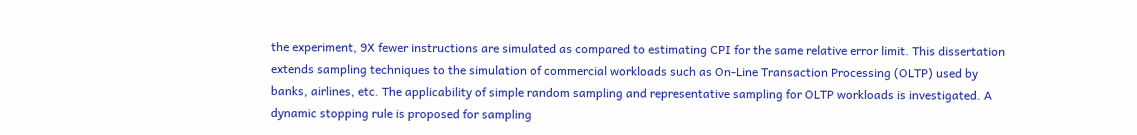the experiment, 9X fewer instructions are simulated as compared to estimating CPI for the same relative error limit. This dissertation extends sampling techniques to the simulation of commercial workloads such as On-Line Transaction Processing (OLTP) used by banks, airlines, etc. The applicability of simple random sampling and representative sampling for OLTP workloads is investigated. A dynamic stopping rule is proposed for sampling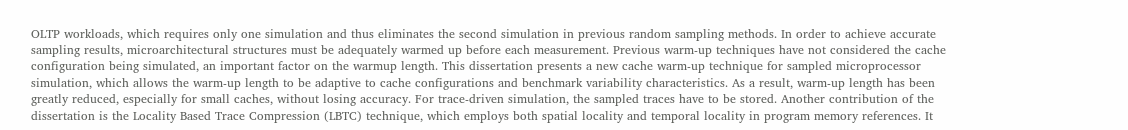OLTP workloads, which requires only one simulation and thus eliminates the second simulation in previous random sampling methods. In order to achieve accurate sampling results, microarchitectural structures must be adequately warmed up before each measurement. Previous warm-up techniques have not considered the cache configuration being simulated, an important factor on the warmup length. This dissertation presents a new cache warm-up technique for sampled microprocessor simulation, which allows the warm-up length to be adaptive to cache configurations and benchmark variability characteristics. As a result, warm-up length has been greatly reduced, especially for small caches, without losing accuracy. For trace-driven simulation, the sampled traces have to be stored. Another contribution of the dissertation is the Locality Based Trace Compression (LBTC) technique, which employs both spatial locality and temporal locality in program memory references. It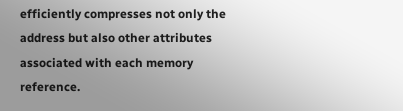efficiently compresses not only the address but also other attributes associated with each memory reference.